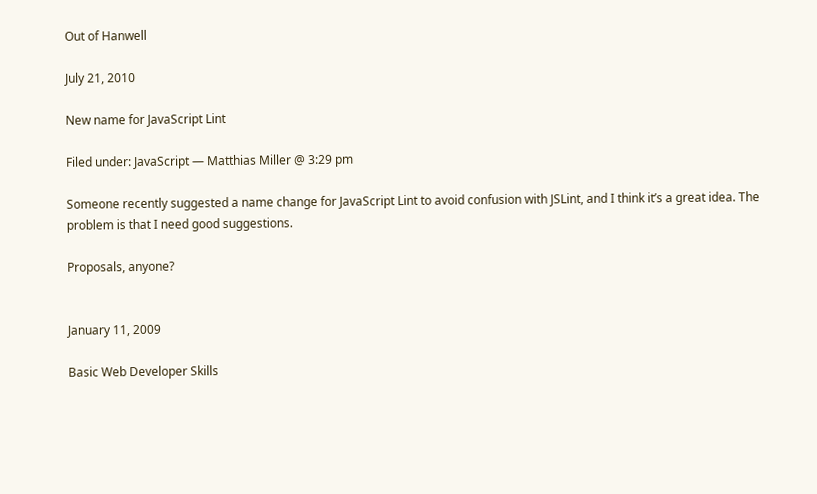Out of Hanwell

July 21, 2010

New name for JavaScript Lint

Filed under: JavaScript — Matthias Miller @ 3:29 pm

Someone recently suggested a name change for JavaScript Lint to avoid confusion with JSLint, and I think it’s a great idea. The problem is that I need good suggestions.

Proposals, anyone?


January 11, 2009

Basic Web Developer Skills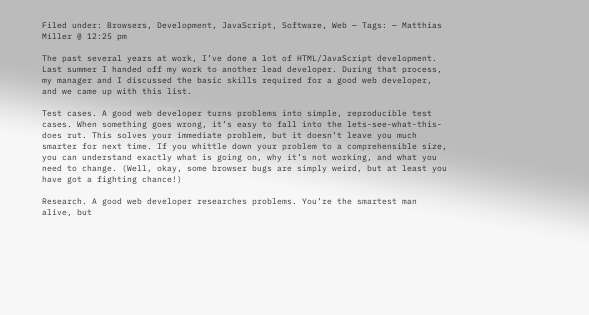Filed under: Browsers, Development, JavaScript, Software, Web — Tags: — Matthias Miller @ 12:25 pm

The past several years at work, I’ve done a lot of HTML/JavaScript development. Last summer I handed off my work to another lead developer. During that process, my manager and I discussed the basic skills required for a good web developer, and we came up with this list.

Test cases. A good web developer turns problems into simple, reproducible test cases. When something goes wrong, it’s easy to fall into the lets-see-what-this-does rut. This solves your immediate problem, but it doesn’t leave you much smarter for next time. If you whittle down your problem to a comprehensible size, you can understand exactly what is going on, why it’s not working, and what you need to change. (Well, okay, some browser bugs are simply weird, but at least you have got a fighting chance!)

Research. A good web developer researches problems. You’re the smartest man alive, but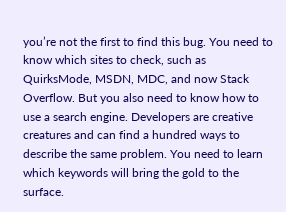you’re not the first to find this bug. You need to know which sites to check, such as QuirksMode, MSDN, MDC, and now Stack Overflow. But you also need to know how to use a search engine. Developers are creative creatures and can find a hundred ways to describe the same problem. You need to learn which keywords will bring the gold to the surface.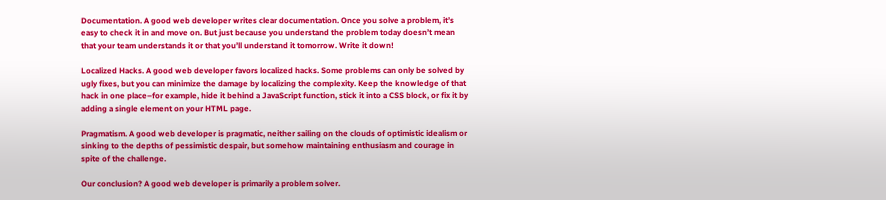Documentation. A good web developer writes clear documentation. Once you solve a problem, it’s easy to check it in and move on. But just because you understand the problem today doesn’t mean that your team understands it or that you’ll understand it tomorrow. Write it down!

Localized Hacks. A good web developer favors localized hacks. Some problems can only be solved by ugly fixes, but you can minimize the damage by localizing the complexity. Keep the knowledge of that hack in one place–for example, hide it behind a JavaScript function, stick it into a CSS block, or fix it by adding a single element on your HTML page.

Pragmatism. A good web developer is pragmatic, neither sailing on the clouds of optimistic idealism or sinking to the depths of pessimistic despair, but somehow maintaining enthusiasm and courage in spite of the challenge.

Our conclusion? A good web developer is primarily a problem solver.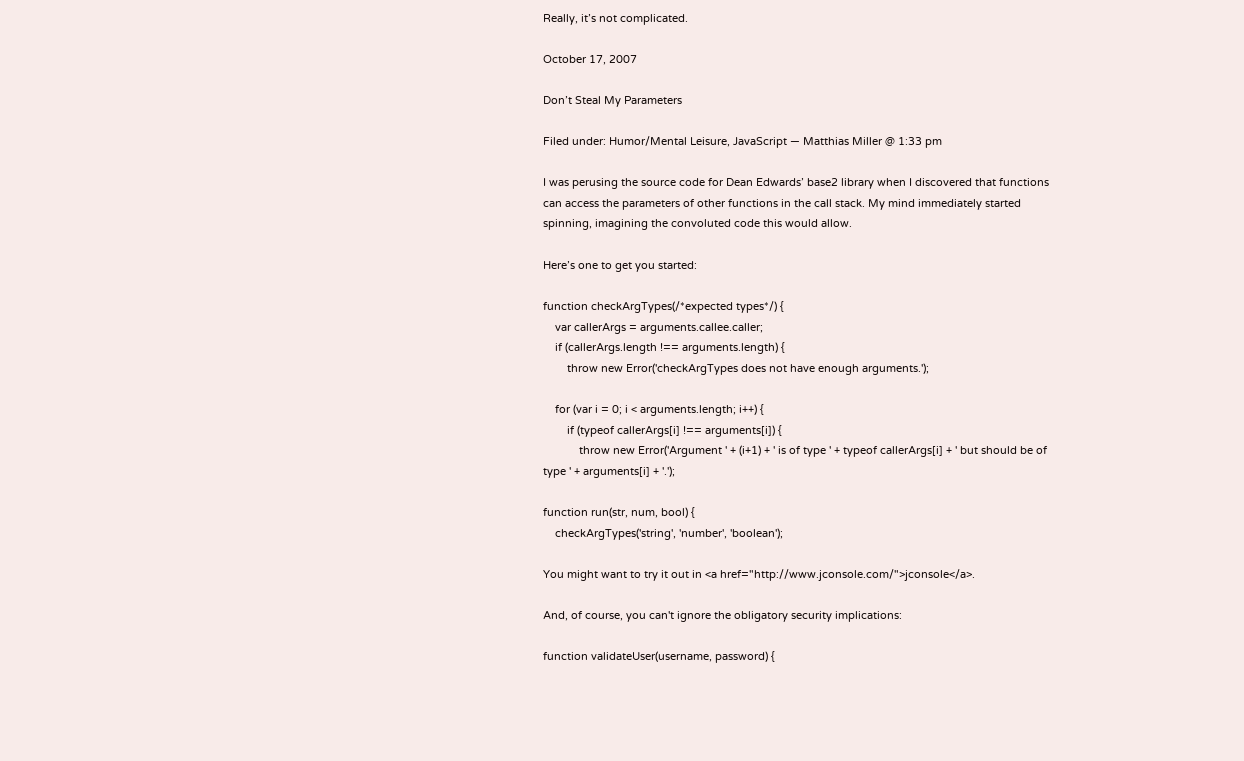Really, it’s not complicated.

October 17, 2007

Don’t Steal My Parameters

Filed under: Humor/Mental Leisure, JavaScript — Matthias Miller @ 1:33 pm

I was perusing the source code for Dean Edwards’ base2 library when I discovered that functions can access the parameters of other functions in the call stack. My mind immediately started spinning, imagining the convoluted code this would allow.

Here’s one to get you started:

function checkArgTypes(/*expected types*/) {
    var callerArgs = arguments.callee.caller;
    if (callerArgs.length !== arguments.length) {
        throw new Error('checkArgTypes does not have enough arguments.');

    for (var i = 0; i < arguments.length; i++) {
        if (typeof callerArgs[i] !== arguments[i]) {
            throw new Error('Argument ' + (i+1) + ' is of type ' + typeof callerArgs[i] + ' but should be of type ' + arguments[i] + '.');

function run(str, num, bool) {
    checkArgTypes('string', 'number', 'boolean');

You might want to try it out in <a href="http://www.jconsole.com/">jconsole</a>.

And, of course, you can't ignore the obligatory security implications:

function validateUser(username, password) {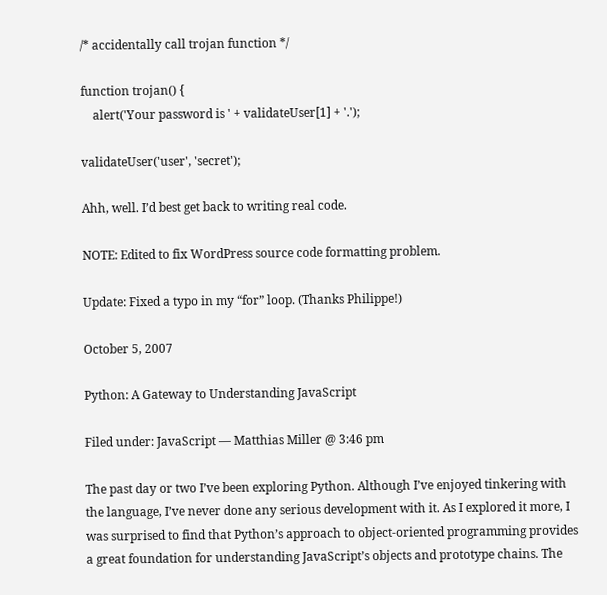/* accidentally call trojan function */

function trojan() {
    alert('Your password is ' + validateUser[1] + '.');

validateUser('user', 'secret');

Ahh, well. I’d best get back to writing real code.

NOTE: Edited to fix WordPress source code formatting problem.

Update: Fixed a typo in my “for” loop. (Thanks Philippe!)

October 5, 2007

Python: A Gateway to Understanding JavaScript

Filed under: JavaScript — Matthias Miller @ 3:46 pm

The past day or two I’ve been exploring Python. Although I’ve enjoyed tinkering with the language, I’ve never done any serious development with it. As I explored it more, I was surprised to find that Python’s approach to object-oriented programming provides a great foundation for understanding JavaScript’s objects and prototype chains. The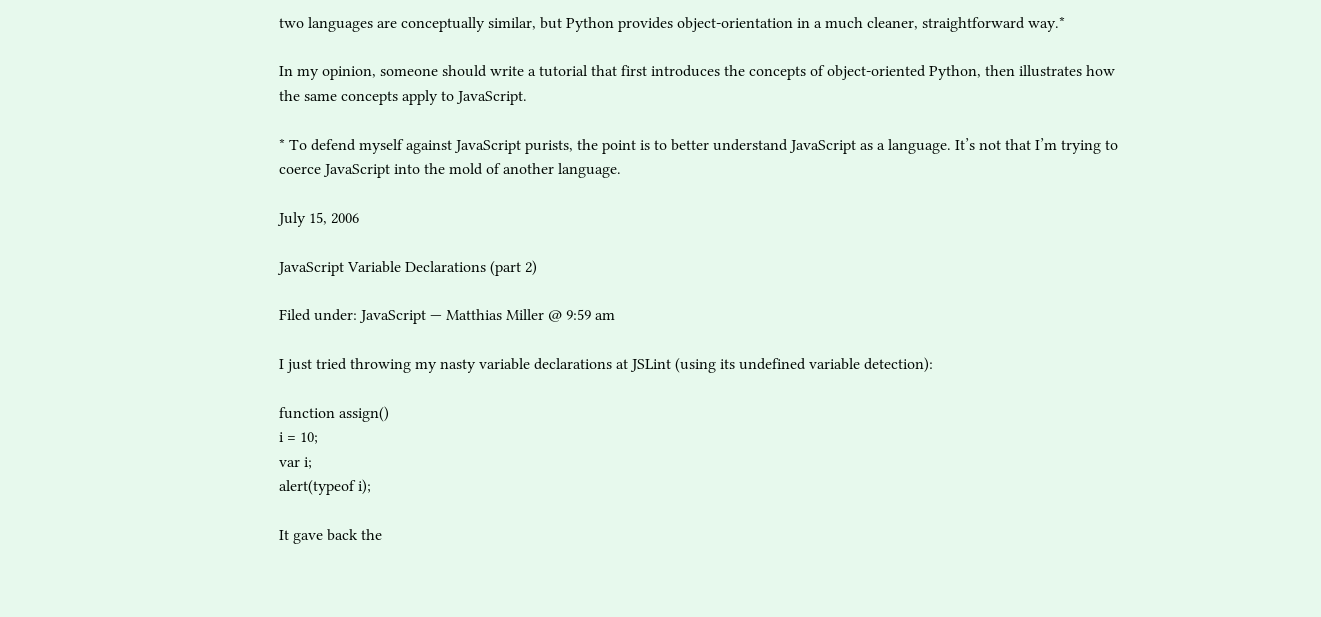two languages are conceptually similar, but Python provides object-orientation in a much cleaner, straightforward way.*

In my opinion, someone should write a tutorial that first introduces the concepts of object-oriented Python, then illustrates how the same concepts apply to JavaScript.

* To defend myself against JavaScript purists, the point is to better understand JavaScript as a language. It’s not that I’m trying to coerce JavaScript into the mold of another language.

July 15, 2006

JavaScript Variable Declarations (part 2)

Filed under: JavaScript — Matthias Miller @ 9:59 am

I just tried throwing my nasty variable declarations at JSLint (using its undefined variable detection):

function assign()
i = 10;
var i;
alert(typeof i);

It gave back the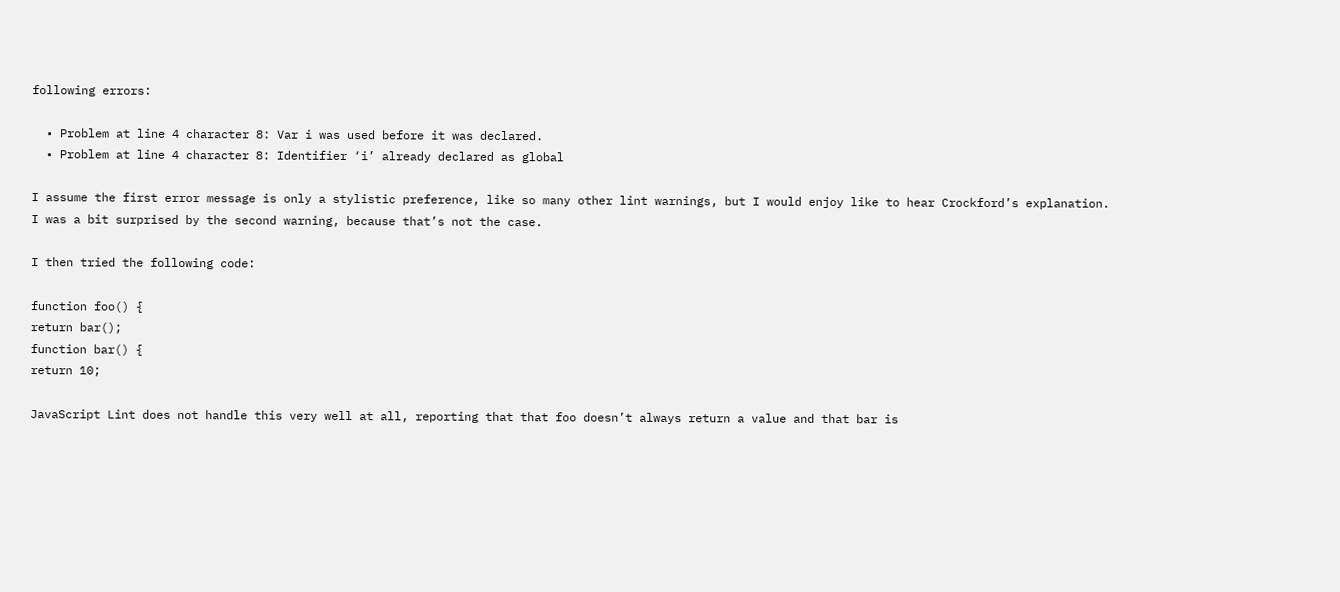following errors:

  • Problem at line 4 character 8: Var i was used before it was declared.
  • Problem at line 4 character 8: Identifier ‘i’ already declared as global

I assume the first error message is only a stylistic preference, like so many other lint warnings, but I would enjoy like to hear Crockford’s explanation. I was a bit surprised by the second warning, because that’s not the case.

I then tried the following code:

function foo() {
return bar();
function bar() {
return 10;

JavaScript Lint does not handle this very well at all, reporting that that foo doesn’t always return a value and that bar is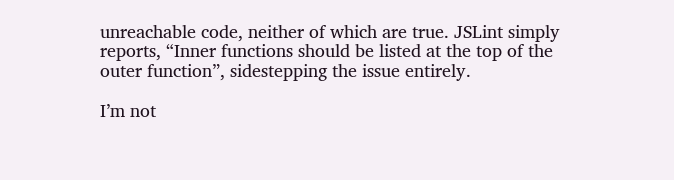unreachable code, neither of which are true. JSLint simply reports, “Inner functions should be listed at the top of the outer function”, sidestepping the issue entirely.

I’m not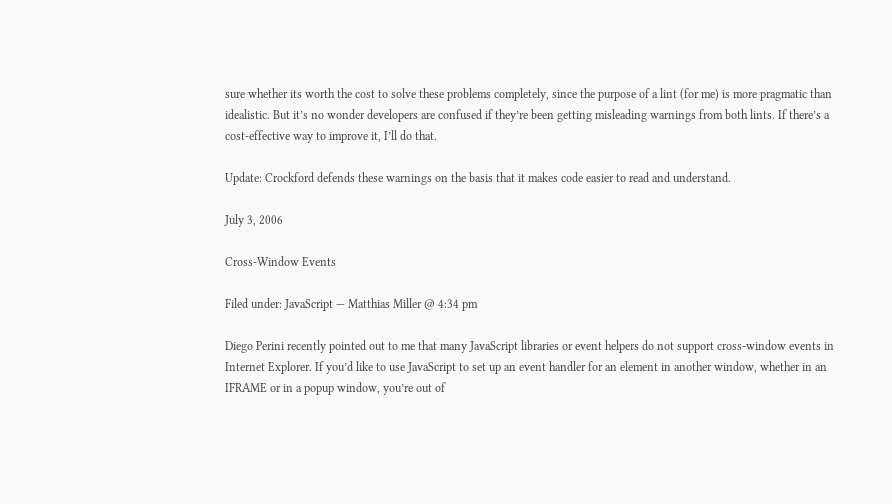sure whether its worth the cost to solve these problems completely, since the purpose of a lint (for me) is more pragmatic than idealistic. But it’s no wonder developers are confused if they’re been getting misleading warnings from both lints. If there’s a cost-effective way to improve it, I’ll do that.

Update: Crockford defends these warnings on the basis that it makes code easier to read and understand.

July 3, 2006

Cross-Window Events

Filed under: JavaScript — Matthias Miller @ 4:34 pm

Diego Perini recently pointed out to me that many JavaScript libraries or event helpers do not support cross-window events in Internet Explorer. If you’d like to use JavaScript to set up an event handler for an element in another window, whether in an IFRAME or in a popup window, you’re out of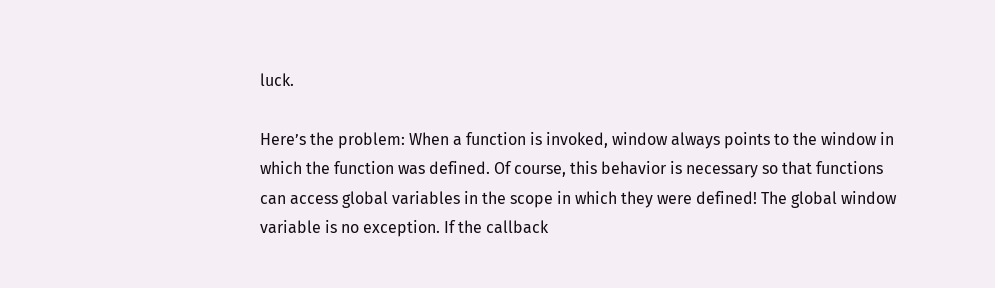luck.

Here’s the problem: When a function is invoked, window always points to the window in which the function was defined. Of course, this behavior is necessary so that functions can access global variables in the scope in which they were defined! The global window variable is no exception. If the callback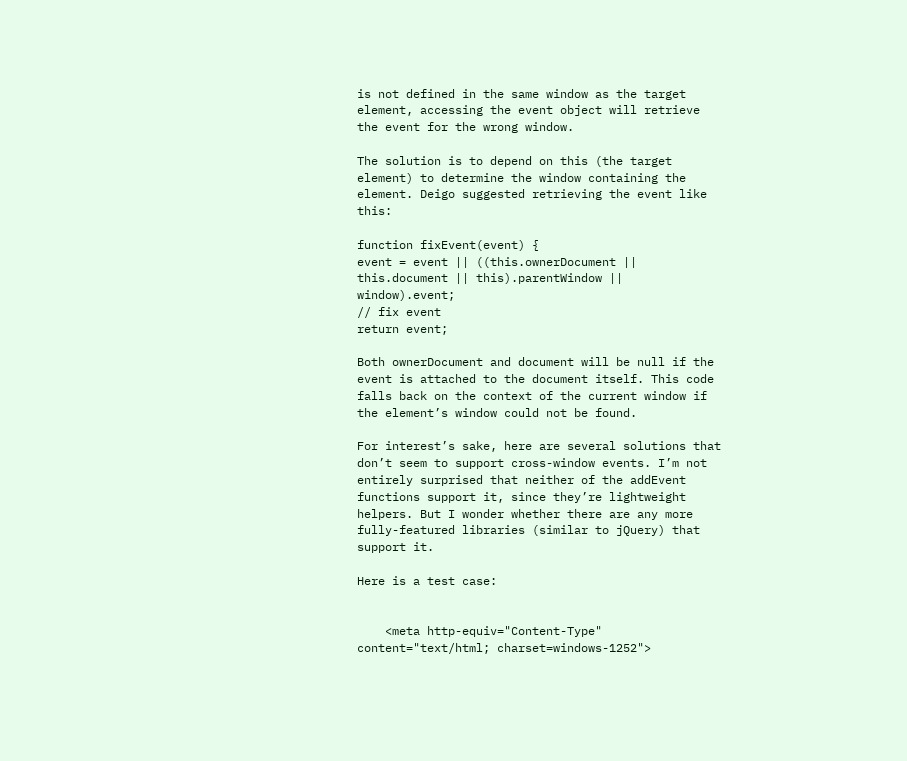is not defined in the same window as the target element, accessing the event object will retrieve the event for the wrong window.

The solution is to depend on this (the target element) to determine the window containing the element. Deigo suggested retrieving the event like this:

function fixEvent(event) {
event = event || ((this.ownerDocument || this.document || this).parentWindow || window).event;
// fix event
return event;

Both ownerDocument and document will be null if the event is attached to the document itself. This code falls back on the context of the current window if the element’s window could not be found.

For interest’s sake, here are several solutions that don’t seem to support cross-window events. I’m not entirely surprised that neither of the addEvent functions support it, since they’re lightweight helpers. But I wonder whether there are any more fully-featured libraries (similar to jQuery) that support it.

Here is a test case:


    <meta http-equiv="Content-Type" content="text/html; charset=windows-1252">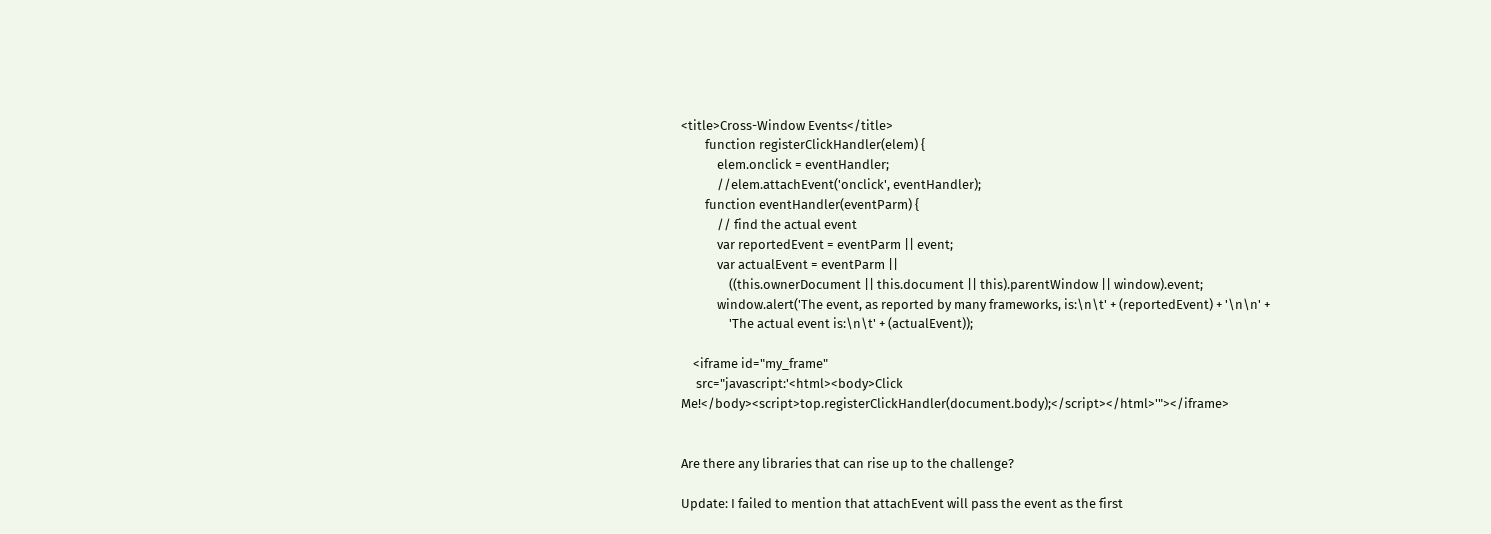<title>Cross-Window Events</title>
        function registerClickHandler(elem) {
            elem.onclick = eventHandler;
            //elem.attachEvent('onclick', eventHandler);
        function eventHandler(eventParm) {
            // find the actual event
            var reportedEvent = eventParm || event;
            var actualEvent = eventParm ||
                ((this.ownerDocument || this.document || this).parentWindow || window).event;
            window.alert('The event, as reported by many frameworks, is:\n\t' + (reportedEvent) + '\n\n' +
                'The actual event is:\n\t' + (actualEvent));

    <iframe id="my_frame"
     src="javascript:'<html><body>Click Me!</body><script>top.registerClickHandler(document.body);</script></html>'"></iframe>


Are there any libraries that can rise up to the challenge?

Update: I failed to mention that attachEvent will pass the event as the first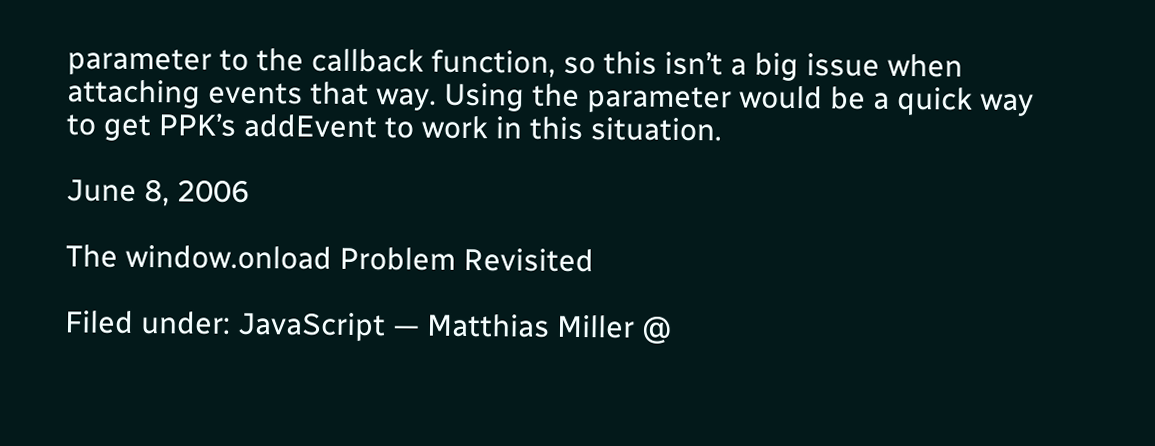parameter to the callback function, so this isn’t a big issue when attaching events that way. Using the parameter would be a quick way to get PPK’s addEvent to work in this situation.

June 8, 2006

The window.onload Problem Revisited

Filed under: JavaScript — Matthias Miller @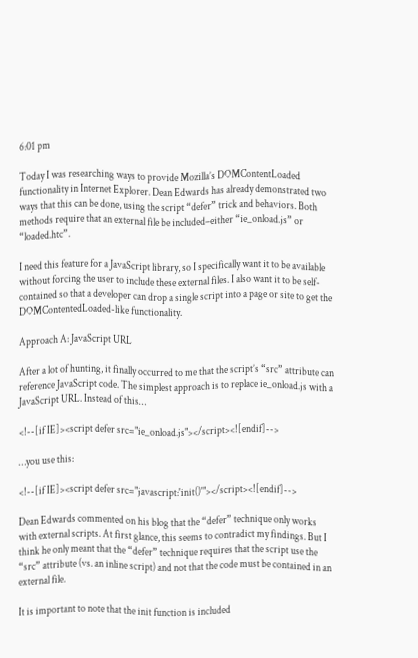6:01 pm

Today I was researching ways to provide Mozilla’s DOMContentLoaded functionality in Internet Explorer. Dean Edwards has already demonstrated two ways that this can be done, using the script “defer” trick and behaviors. Both methods require that an external file be included–either “ie_onload.js” or “loaded.htc”.

I need this feature for a JavaScript library, so I specifically want it to be available without forcing the user to include these external files. I also want it to be self-contained so that a developer can drop a single script into a page or site to get the DOMContentedLoaded-like functionality.

Approach A: JavaScript URL

After a lot of hunting, it finally occurred to me that the script’s “src” attribute can reference JavaScript code. The simplest approach is to replace ie_onload.js with a JavaScript URL. Instead of this…

<!--[if IE]><script defer src="ie_onload.js"></script><![endif]-->

…you use this:

<!--[if IE]><script defer src="javascript:'init()'"></script><![endif]-->

Dean Edwards commented on his blog that the “defer” technique only works with external scripts. At first glance, this seems to contradict my findings. But I think he only meant that the “defer” technique requires that the script use the “src” attribute (vs. an inline script) and not that the code must be contained in an external file.

It is important to note that the init function is included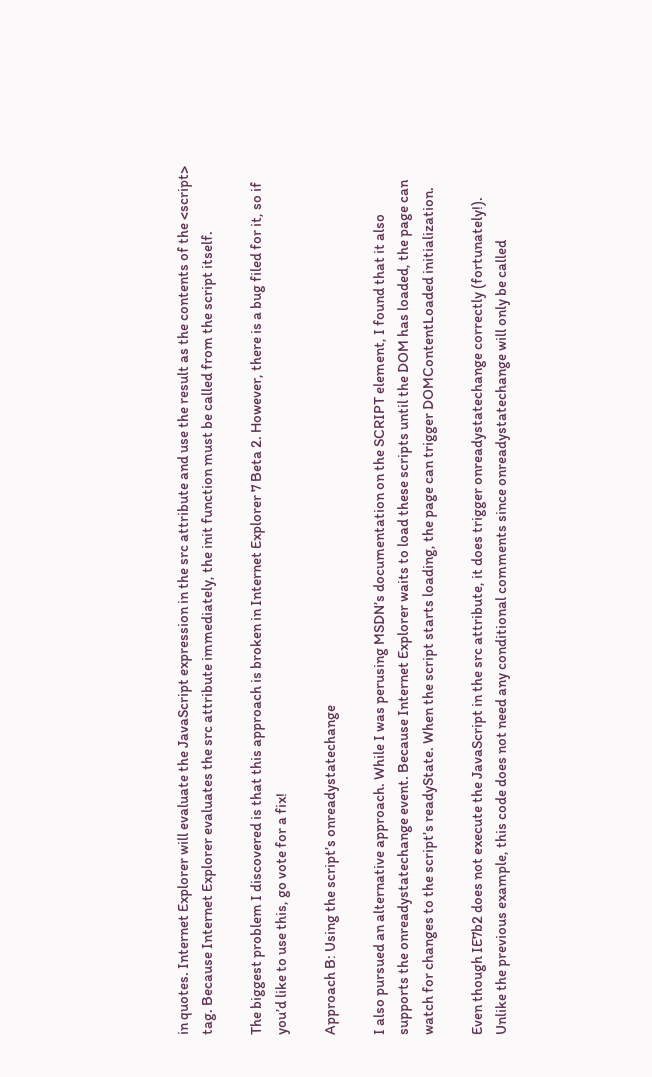in quotes. Internet Explorer will evaluate the JavaScript expression in the src attribute and use the result as the contents of the <script> tag. Because Internet Explorer evaluates the src attribute immediately, the init function must be called from the script itself.

The biggest problem I discovered is that this approach is broken in Internet Explorer 7 Beta 2. However, there is a bug filed for it, so if you’d like to use this, go vote for a fix!

Approach B: Using the script’s onreadystatechange

I also pursued an alternative approach. While I was perusing MSDN’s documentation on the SCRIPT element, I found that it also supports the onreadystatechange event. Because Internet Explorer waits to load these scripts until the DOM has loaded, the page can watch for changes to the script’s readyState. When the script starts loading, the page can trigger DOMContentLoaded initialization.

Even though IE7b2 does not execute the JavaScript in the src attribute, it does trigger onreadystatechange correctly (fortunately!). Unlike the previous example, this code does not need any conditional comments since onreadystatechange will only be called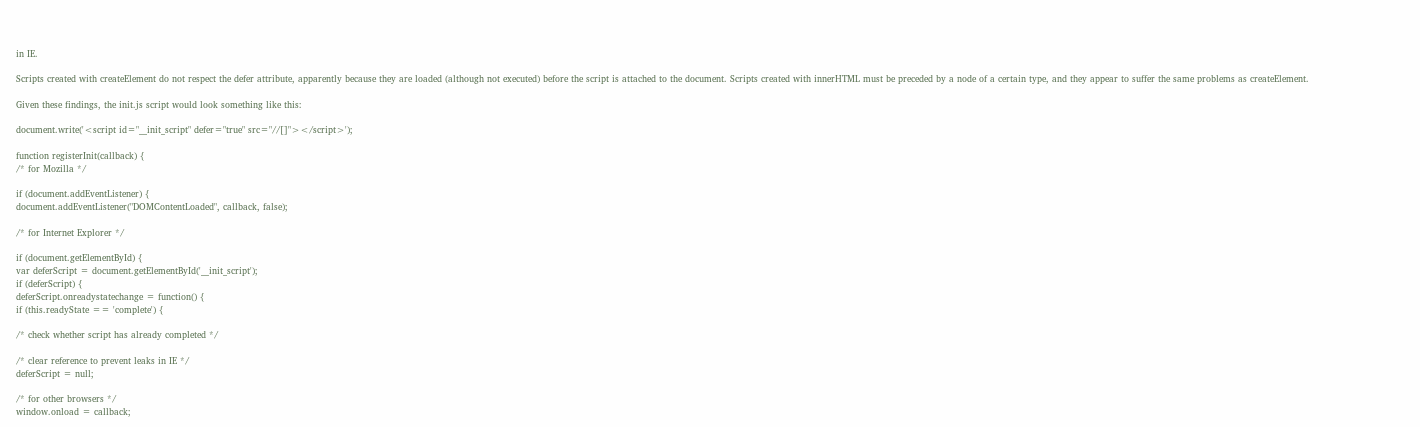in IE.

Scripts created with createElement do not respect the defer attribute, apparently because they are loaded (although not executed) before the script is attached to the document. Scripts created with innerHTML must be preceded by a node of a certain type, and they appear to suffer the same problems as createElement.

Given these findings, the init.js script would look something like this:

document.write('<script id="__init_script" defer="true" src="//[]"></script>');

function registerInit(callback) {
/* for Mozilla */

if (document.addEventListener) {
document.addEventListener("DOMContentLoaded", callback, false);

/* for Internet Explorer */

if (document.getElementById) {
var deferScript = document.getElementById('__init_script');
if (deferScript) {
deferScript.onreadystatechange = function() {
if (this.readyState == 'complete') {

/* check whether script has already completed */

/* clear reference to prevent leaks in IE */
deferScript = null;

/* for other browsers */
window.onload = callback;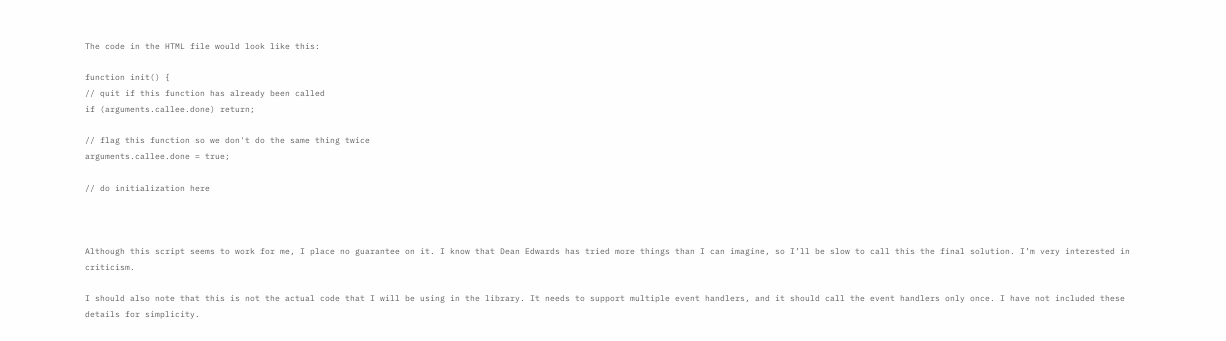The code in the HTML file would look like this:

function init() {
// quit if this function has already been called
if (arguments.callee.done) return;

// flag this function so we don't do the same thing twice
arguments.callee.done = true;

// do initialization here



Although this script seems to work for me, I place no guarantee on it. I know that Dean Edwards has tried more things than I can imagine, so I’ll be slow to call this the final solution. I’m very interested in criticism.

I should also note that this is not the actual code that I will be using in the library. It needs to support multiple event handlers, and it should call the event handlers only once. I have not included these details for simplicity.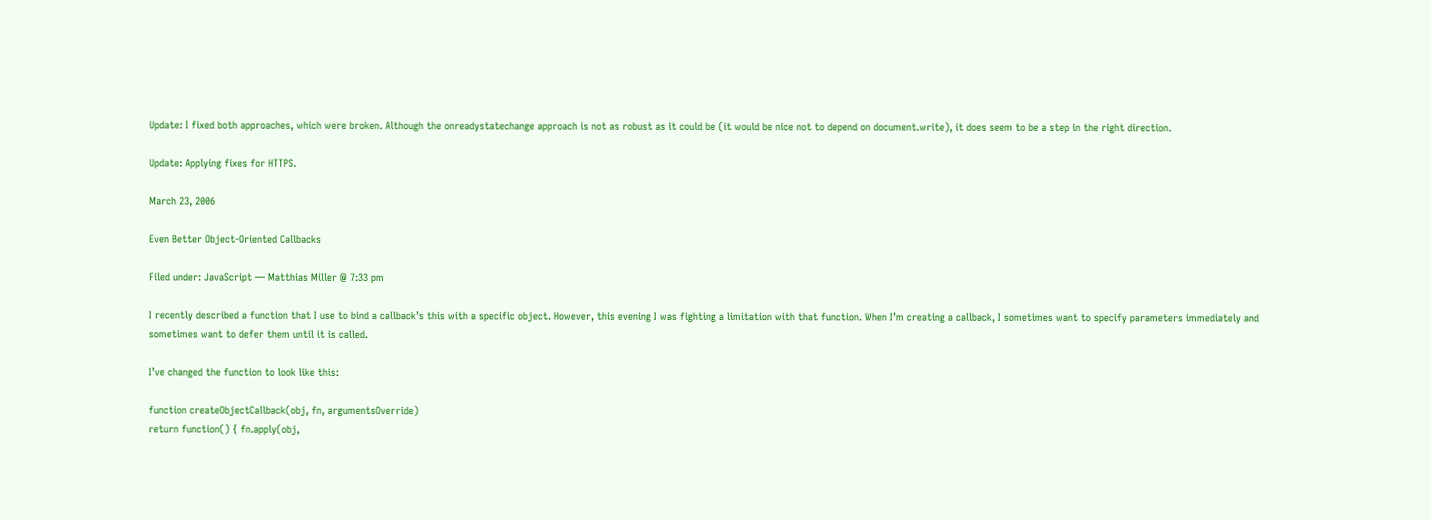Update: I fixed both approaches, which were broken. Although the onreadystatechange approach is not as robust as it could be (it would be nice not to depend on document.write), it does seem to be a step in the right direction.

Update: Applying fixes for HTTPS.

March 23, 2006

Even Better Object-Oriented Callbacks

Filed under: JavaScript — Matthias Miller @ 7:33 pm

I recently described a function that I use to bind a callback’s this with a specific object. However, this evening I was fighting a limitation with that function. When I’m creating a callback, I sometimes want to specify parameters immediately and sometimes want to defer them until it is called.

I’ve changed the function to look like this:

function createObjectCallback(obj, fn, argumentsOverride)
return function() { fn.apply(obj,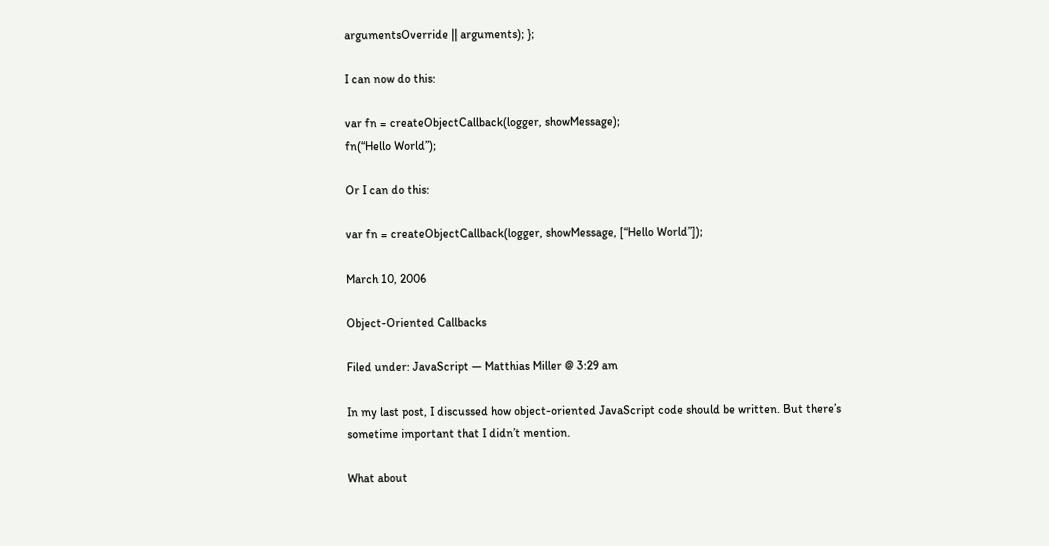argumentsOverride || arguments); };

I can now do this:

var fn = createObjectCallback(logger, showMessage);
fn(“Hello World”);

Or I can do this:

var fn = createObjectCallback(logger, showMessage, [“Hello World”]);

March 10, 2006

Object-Oriented Callbacks

Filed under: JavaScript — Matthias Miller @ 3:29 am

In my last post, I discussed how object-oriented JavaScript code should be written. But there’s sometime important that I didn’t mention.

What about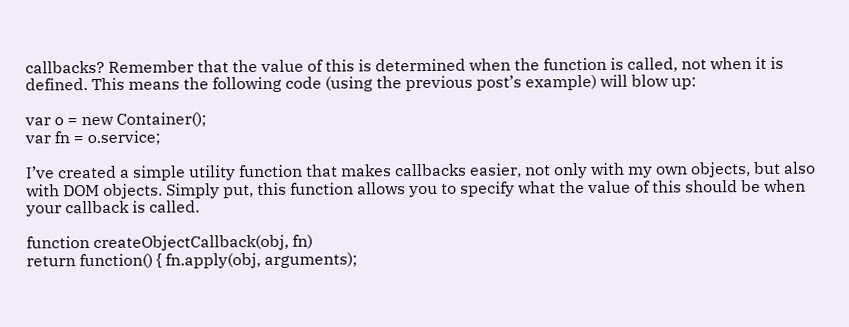callbacks? Remember that the value of this is determined when the function is called, not when it is defined. This means the following code (using the previous post’s example) will blow up:

var o = new Container();
var fn = o.service;

I’ve created a simple utility function that makes callbacks easier, not only with my own objects, but also with DOM objects. Simply put, this function allows you to specify what the value of this should be when your callback is called.

function createObjectCallback(obj, fn)
return function() { fn.apply(obj, arguments);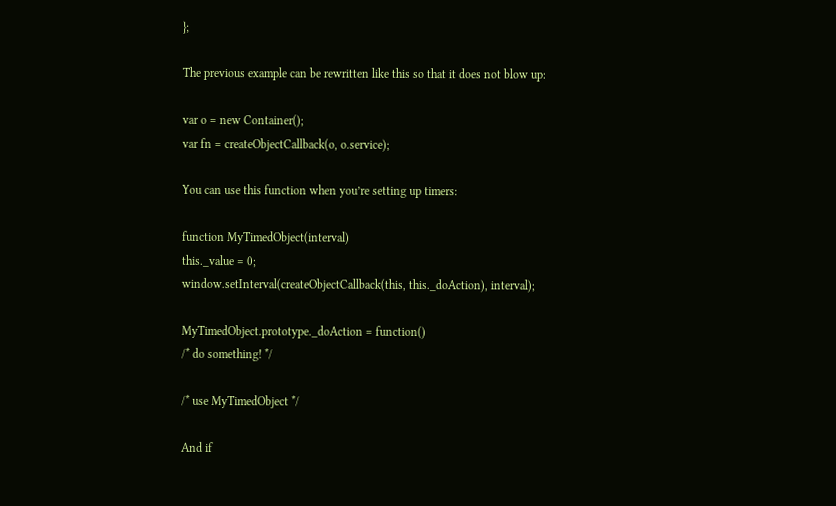};

The previous example can be rewritten like this so that it does not blow up:

var o = new Container();
var fn = createObjectCallback(o, o.service);

You can use this function when you’re setting up timers:

function MyTimedObject(interval)
this._value = 0;
window.setInterval(createObjectCallback(this, this._doAction), interval);

MyTimedObject.prototype._doAction = function()
/* do something! */

/* use MyTimedObject */

And if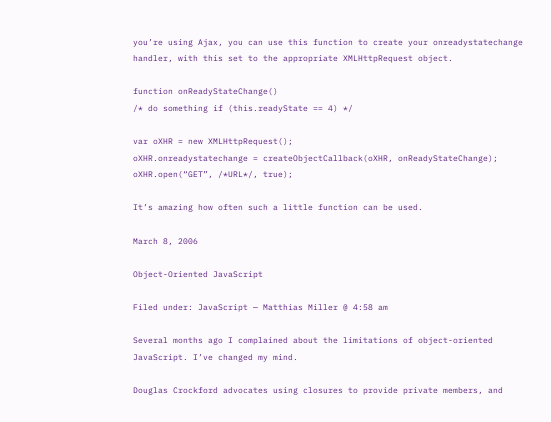you’re using Ajax, you can use this function to create your onreadystatechange handler, with this set to the appropriate XMLHttpRequest object.

function onReadyStateChange()
/* do something if (this.readyState == 4) */

var oXHR = new XMLHttpRequest();
oXHR.onreadystatechange = createObjectCallback(oXHR, onReadyStateChange);
oXHR.open(“GET”, /*URL*/, true);

It’s amazing how often such a little function can be used.

March 8, 2006

Object-Oriented JavaScript

Filed under: JavaScript — Matthias Miller @ 4:58 am

Several months ago I complained about the limitations of object-oriented JavaScript. I’ve changed my mind.

Douglas Crockford advocates using closures to provide private members, and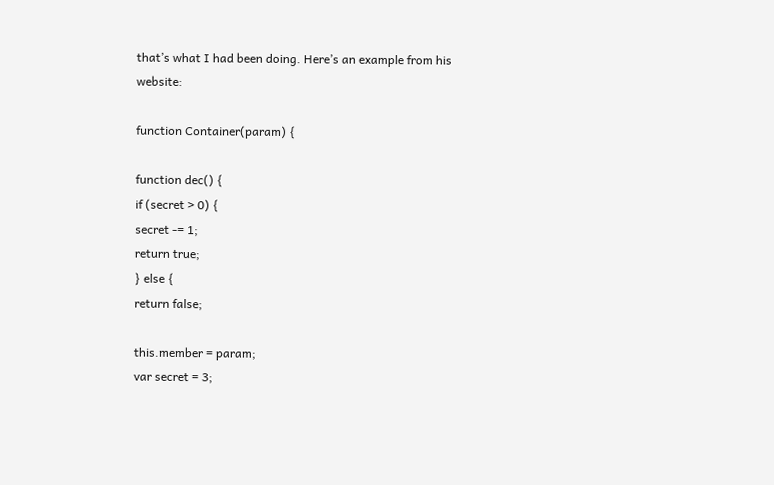that’s what I had been doing. Here’s an example from his website:

function Container(param) {

function dec() {
if (secret > 0) {
secret -= 1;
return true;
} else {
return false;

this.member = param;
var secret = 3;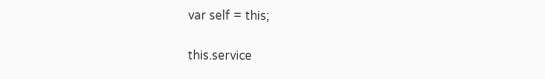var self = this;

this.service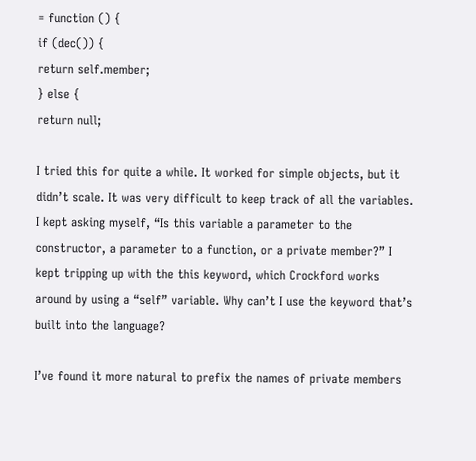= function () {
if (dec()) {
return self.member;
} else {
return null;

I tried this for quite a while. It worked for simple objects, but it didn’t scale. It was very difficult to keep track of all the variables. I kept asking myself, “Is this variable a parameter to the constructor, a parameter to a function, or a private member?” I kept tripping up with the this keyword, which Crockford works around by using a “self” variable. Why can’t I use the keyword that’s built into the language?

I’ve found it more natural to prefix the names of private members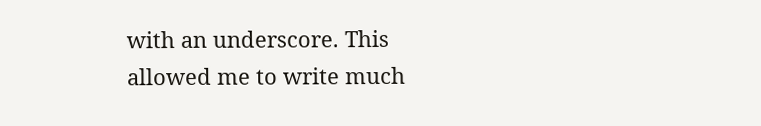with an underscore. This allowed me to write much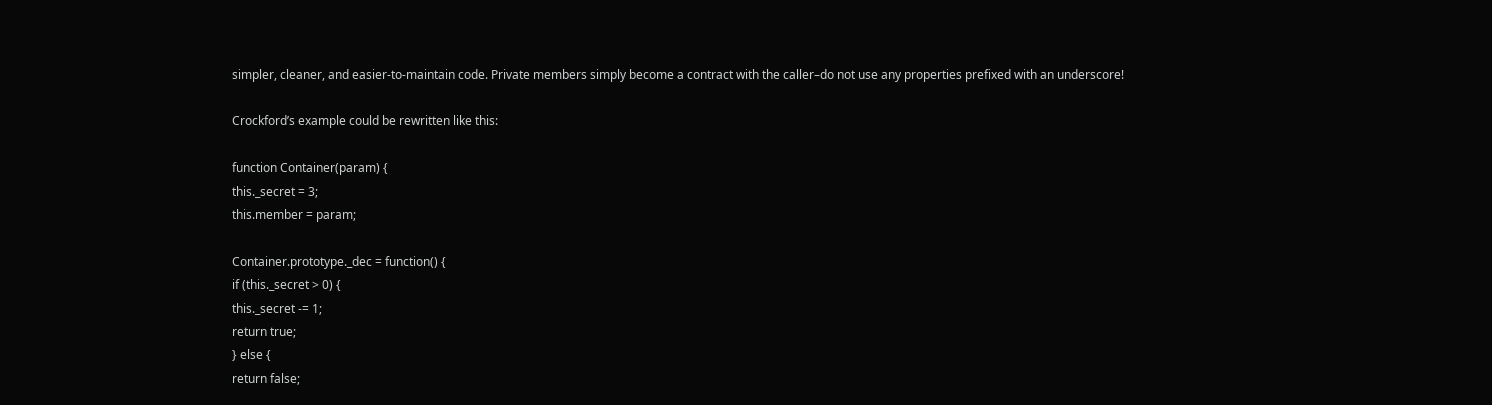simpler, cleaner, and easier-to-maintain code. Private members simply become a contract with the caller–do not use any properties prefixed with an underscore!

Crockford’s example could be rewritten like this:

function Container(param) {
this._secret = 3;
this.member = param;

Container.prototype._dec = function() {
if (this._secret > 0) {
this._secret -= 1;
return true;
} else {
return false;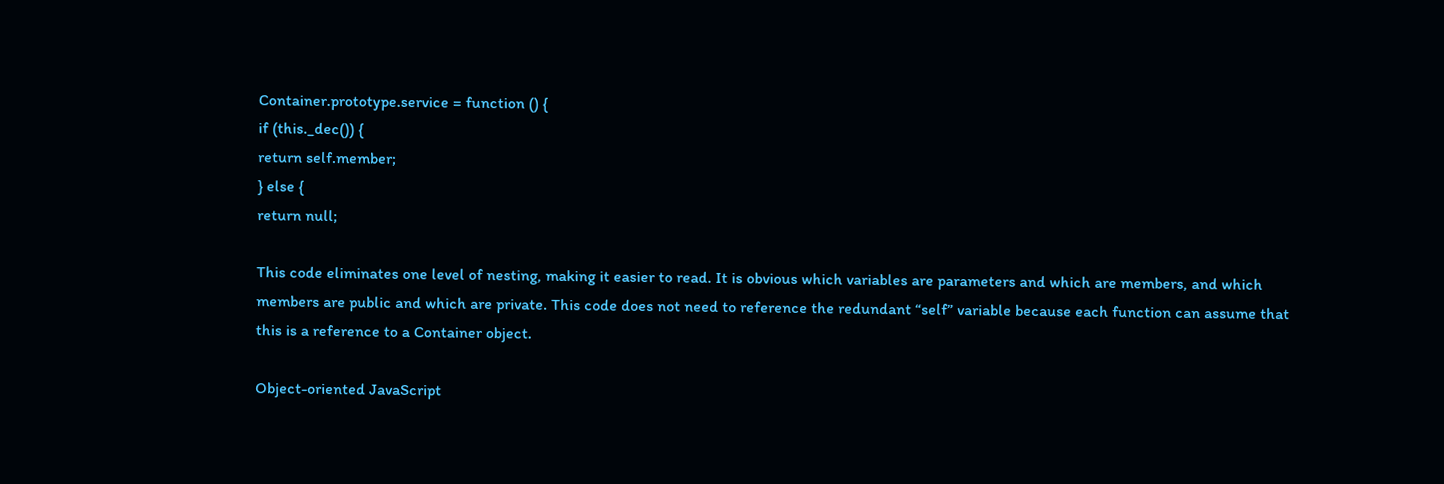Container.prototype.service = function () {
if (this._dec()) {
return self.member;
} else {
return null;

This code eliminates one level of nesting, making it easier to read. It is obvious which variables are parameters and which are members, and which members are public and which are private. This code does not need to reference the redundant “self” variable because each function can assume that this is a reference to a Container object.

Object-oriented JavaScript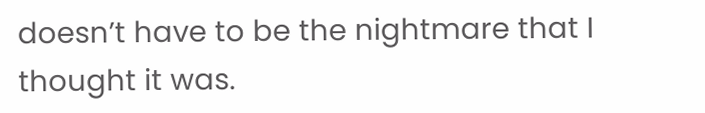doesn’t have to be the nightmare that I thought it was.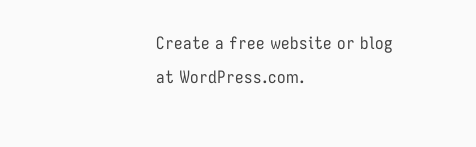Create a free website or blog at WordPress.com.